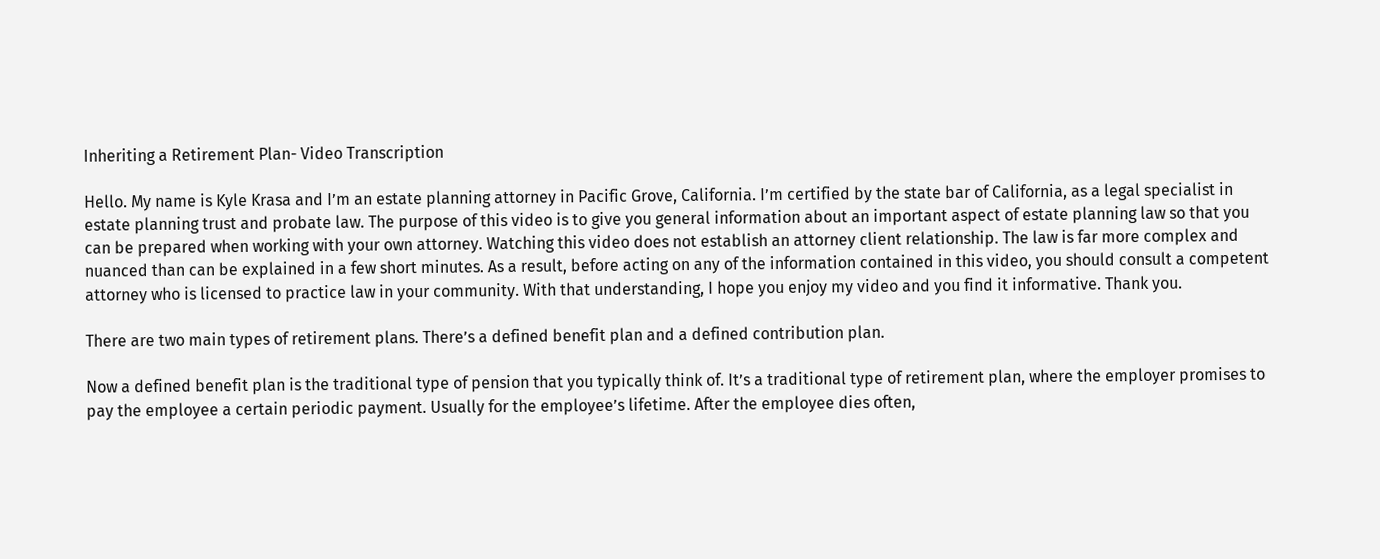Inheriting a Retirement Plan- Video Transcription

Hello. My name is Kyle Krasa and I’m an estate planning attorney in Pacific Grove, California. I’m certified by the state bar of California, as a legal specialist in estate planning trust and probate law. The purpose of this video is to give you general information about an important aspect of estate planning law so that you can be prepared when working with your own attorney. Watching this video does not establish an attorney client relationship. The law is far more complex and nuanced than can be explained in a few short minutes. As a result, before acting on any of the information contained in this video, you should consult a competent attorney who is licensed to practice law in your community. With that understanding, I hope you enjoy my video and you find it informative. Thank you.

There are two main types of retirement plans. There’s a defined benefit plan and a defined contribution plan.

Now a defined benefit plan is the traditional type of pension that you typically think of. It’s a traditional type of retirement plan, where the employer promises to pay the employee a certain periodic payment. Usually for the employee’s lifetime. After the employee dies often,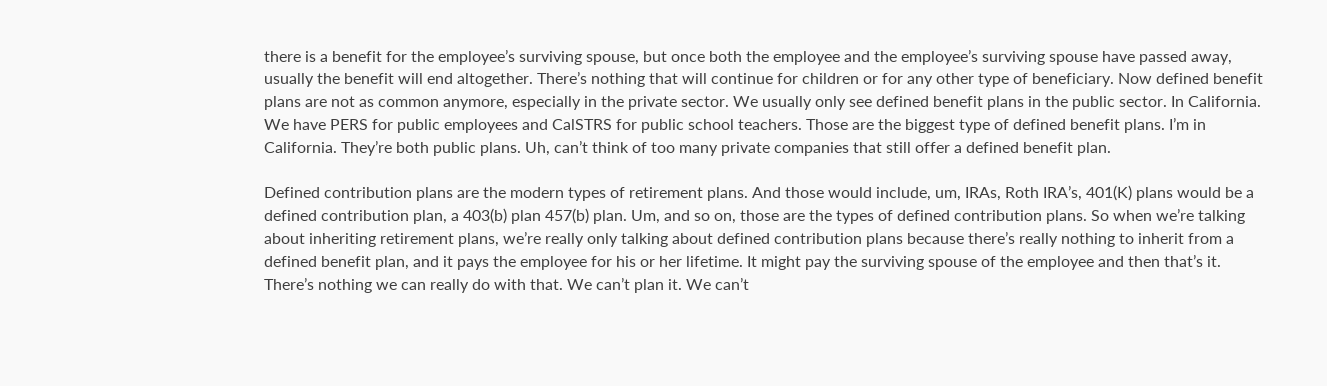there is a benefit for the employee’s surviving spouse, but once both the employee and the employee’s surviving spouse have passed away, usually the benefit will end altogether. There’s nothing that will continue for children or for any other type of beneficiary. Now defined benefit plans are not as common anymore, especially in the private sector. We usually only see defined benefit plans in the public sector. In California. We have PERS for public employees and CalSTRS for public school teachers. Those are the biggest type of defined benefit plans. I’m in California. They’re both public plans. Uh, can’t think of too many private companies that still offer a defined benefit plan.

Defined contribution plans are the modern types of retirement plans. And those would include, um, IRAs, Roth IRA’s, 401(K) plans would be a defined contribution plan, a 403(b) plan 457(b) plan. Um, and so on, those are the types of defined contribution plans. So when we’re talking about inheriting retirement plans, we’re really only talking about defined contribution plans because there’s really nothing to inherit from a defined benefit plan, and it pays the employee for his or her lifetime. It might pay the surviving spouse of the employee and then that’s it. There’s nothing we can really do with that. We can’t plan it. We can’t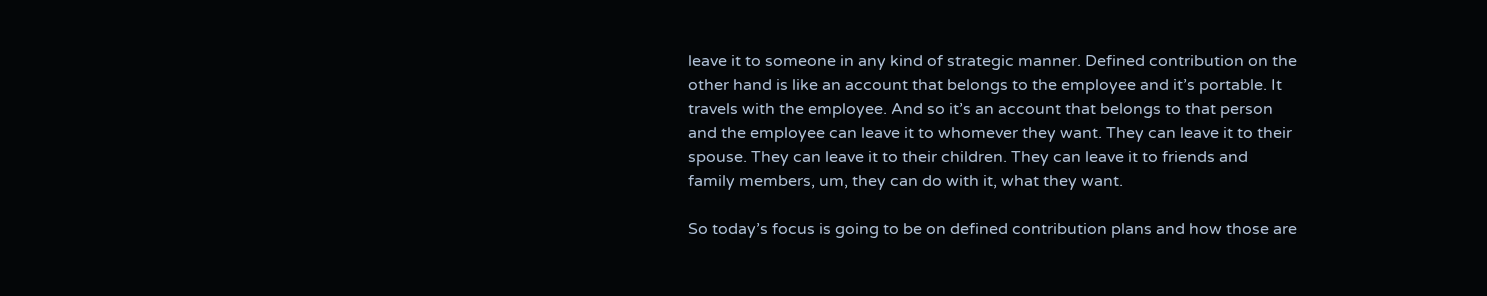leave it to someone in any kind of strategic manner. Defined contribution on the other hand is like an account that belongs to the employee and it’s portable. It travels with the employee. And so it’s an account that belongs to that person and the employee can leave it to whomever they want. They can leave it to their spouse. They can leave it to their children. They can leave it to friends and family members, um, they can do with it, what they want.

So today’s focus is going to be on defined contribution plans and how those are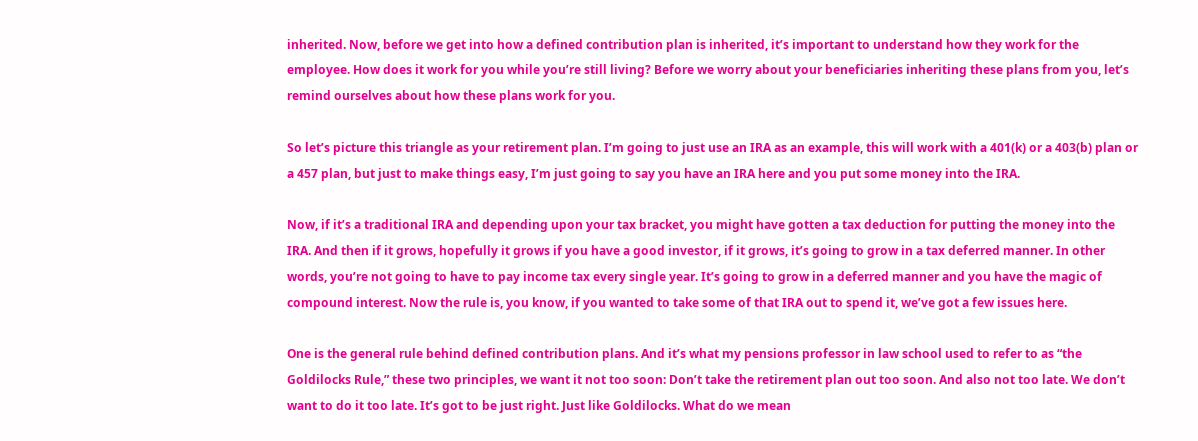inherited. Now, before we get into how a defined contribution plan is inherited, it’s important to understand how they work for the employee. How does it work for you while you’re still living? Before we worry about your beneficiaries inheriting these plans from you, let’s remind ourselves about how these plans work for you.

So let’s picture this triangle as your retirement plan. I’m going to just use an IRA as an example, this will work with a 401(k) or a 403(b) plan or a 457 plan, but just to make things easy, I’m just going to say you have an IRA here and you put some money into the IRA.

Now, if it’s a traditional IRA and depending upon your tax bracket, you might have gotten a tax deduction for putting the money into the IRA. And then if it grows, hopefully it grows if you have a good investor, if it grows, it’s going to grow in a tax deferred manner. In other words, you’re not going to have to pay income tax every single year. It’s going to grow in a deferred manner and you have the magic of compound interest. Now the rule is, you know, if you wanted to take some of that IRA out to spend it, we’ve got a few issues here.

One is the general rule behind defined contribution plans. And it’s what my pensions professor in law school used to refer to as “the Goldilocks Rule,” these two principles, we want it not too soon: Don’t take the retirement plan out too soon. And also not too late. We don’t want to do it too late. It’s got to be just right. Just like Goldilocks. What do we mean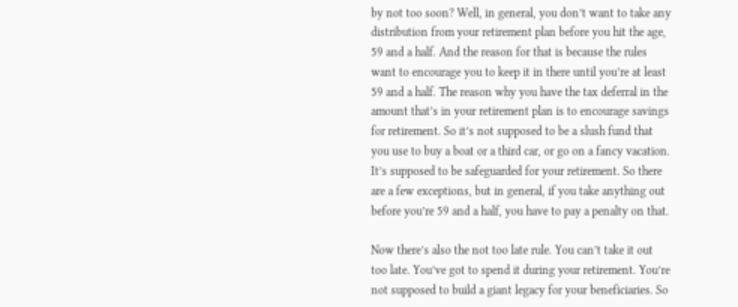by not too soon? Well, in general, you don’t want to take any distribution from your retirement plan before you hit the age, 59 and a half. And the reason for that is because the rules want to encourage you to keep it in there until you’re at least 59 and a half. The reason why you have the tax deferral in the amount that’s in your retirement plan is to encourage savings for retirement. So it’s not supposed to be a slush fund that you use to buy a boat or a third car, or go on a fancy vacation. It’s supposed to be safeguarded for your retirement. So there are a few exceptions, but in general, if you take anything out before you’re 59 and a half, you have to pay a penalty on that.

Now there’s also the not too late rule. You can’t take it out too late. You’ve got to spend it during your retirement. You’re not supposed to build a giant legacy for your beneficiaries. So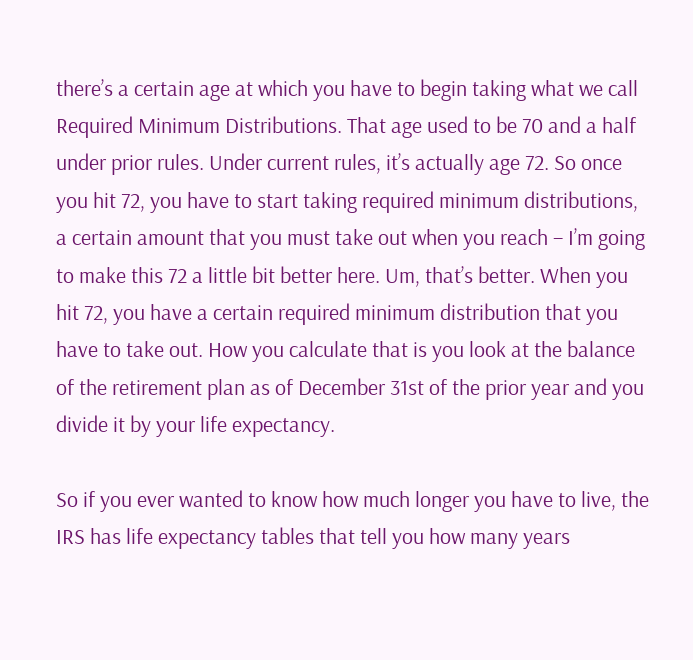there’s a certain age at which you have to begin taking what we call Required Minimum Distributions. That age used to be 70 and a half under prior rules. Under current rules, it’s actually age 72. So once you hit 72, you have to start taking required minimum distributions, a certain amount that you must take out when you reach – I’m going to make this 72 a little bit better here. Um, that’s better. When you hit 72, you have a certain required minimum distribution that you have to take out. How you calculate that is you look at the balance of the retirement plan as of December 31st of the prior year and you divide it by your life expectancy.

So if you ever wanted to know how much longer you have to live, the IRS has life expectancy tables that tell you how many years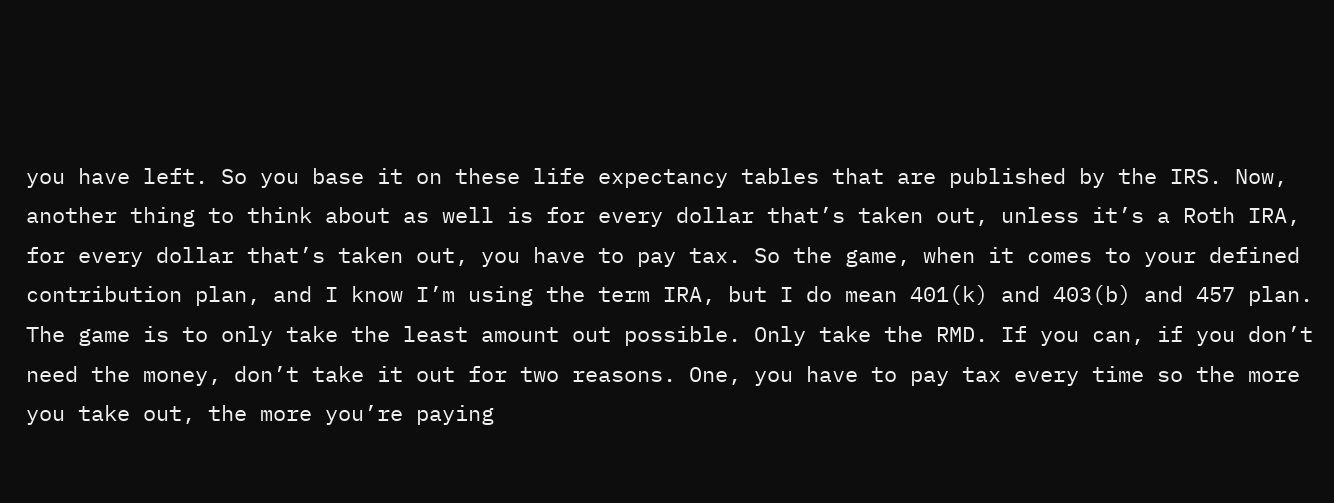you have left. So you base it on these life expectancy tables that are published by the IRS. Now, another thing to think about as well is for every dollar that’s taken out, unless it’s a Roth IRA, for every dollar that’s taken out, you have to pay tax. So the game, when it comes to your defined contribution plan, and I know I’m using the term IRA, but I do mean 401(k) and 403(b) and 457 plan. The game is to only take the least amount out possible. Only take the RMD. If you can, if you don’t need the money, don’t take it out for two reasons. One, you have to pay tax every time so the more you take out, the more you’re paying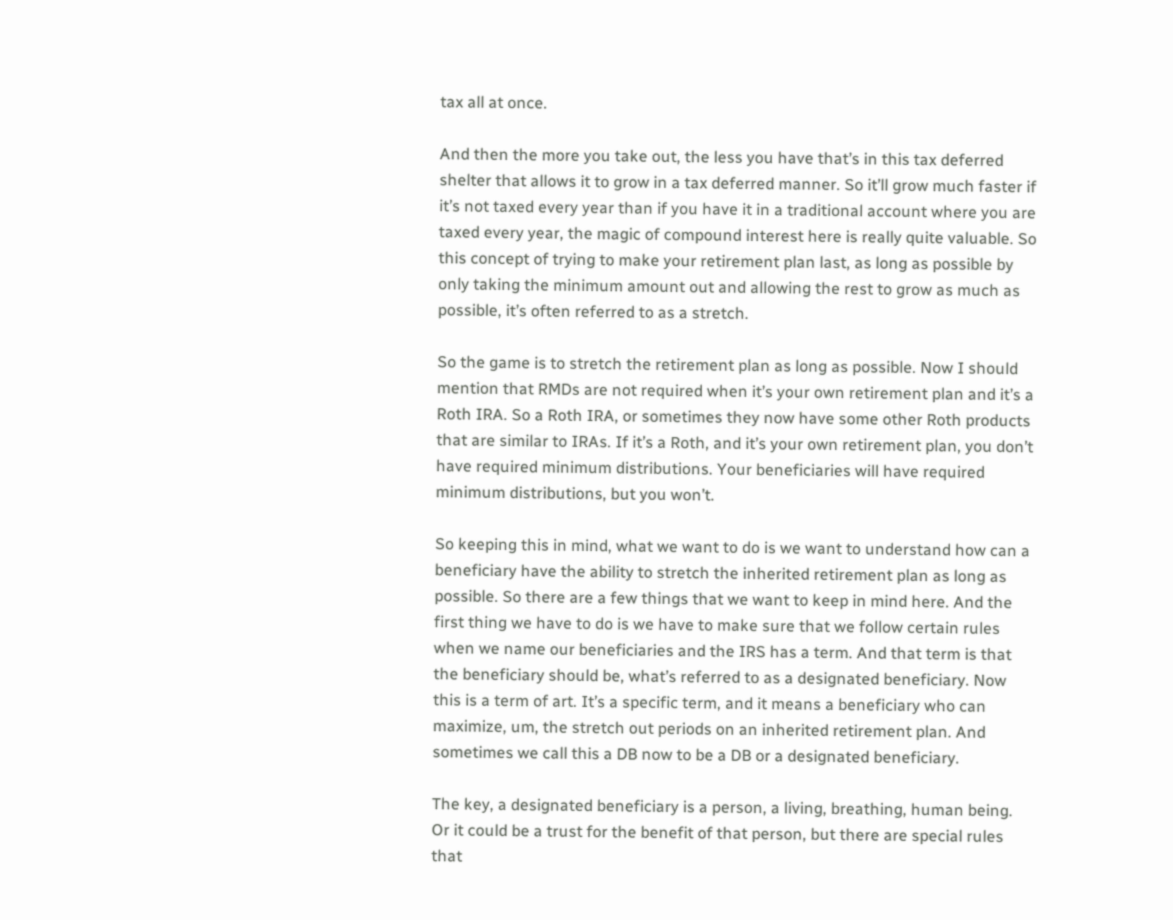tax all at once.

And then the more you take out, the less you have that’s in this tax deferred shelter that allows it to grow in a tax deferred manner. So it’ll grow much faster if it’s not taxed every year than if you have it in a traditional account where you are taxed every year, the magic of compound interest here is really quite valuable. So this concept of trying to make your retirement plan last, as long as possible by only taking the minimum amount out and allowing the rest to grow as much as possible, it’s often referred to as a stretch.

So the game is to stretch the retirement plan as long as possible. Now I should mention that RMDs are not required when it’s your own retirement plan and it’s a Roth IRA. So a Roth IRA, or sometimes they now have some other Roth products that are similar to IRAs. If it’s a Roth, and it’s your own retirement plan, you don’t have required minimum distributions. Your beneficiaries will have required minimum distributions, but you won’t.

So keeping this in mind, what we want to do is we want to understand how can a beneficiary have the ability to stretch the inherited retirement plan as long as possible. So there are a few things that we want to keep in mind here. And the first thing we have to do is we have to make sure that we follow certain rules when we name our beneficiaries and the IRS has a term. And that term is that the beneficiary should be, what’s referred to as a designated beneficiary. Now this is a term of art. It’s a specific term, and it means a beneficiary who can maximize, um, the stretch out periods on an inherited retirement plan. And sometimes we call this a DB now to be a DB or a designated beneficiary.

The key, a designated beneficiary is a person, a living, breathing, human being. Or it could be a trust for the benefit of that person, but there are special rules that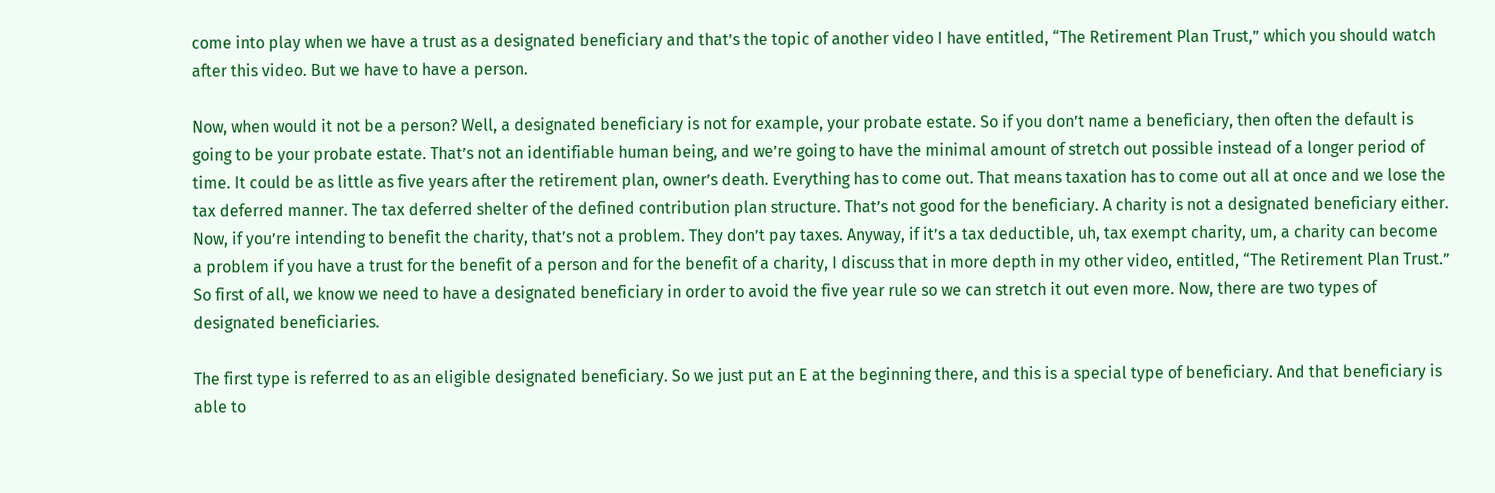come into play when we have a trust as a designated beneficiary and that’s the topic of another video I have entitled, “The Retirement Plan Trust,” which you should watch after this video. But we have to have a person.

Now, when would it not be a person? Well, a designated beneficiary is not for example, your probate estate. So if you don’t name a beneficiary, then often the default is going to be your probate estate. That’s not an identifiable human being, and we’re going to have the minimal amount of stretch out possible instead of a longer period of time. It could be as little as five years after the retirement plan, owner’s death. Everything has to come out. That means taxation has to come out all at once and we lose the tax deferred manner. The tax deferred shelter of the defined contribution plan structure. That’s not good for the beneficiary. A charity is not a designated beneficiary either. Now, if you’re intending to benefit the charity, that’s not a problem. They don’t pay taxes. Anyway, if it’s a tax deductible, uh, tax exempt charity, um, a charity can become a problem if you have a trust for the benefit of a person and for the benefit of a charity, I discuss that in more depth in my other video, entitled, “The Retirement Plan Trust.” So first of all, we know we need to have a designated beneficiary in order to avoid the five year rule so we can stretch it out even more. Now, there are two types of designated beneficiaries.

The first type is referred to as an eligible designated beneficiary. So we just put an E at the beginning there, and this is a special type of beneficiary. And that beneficiary is able to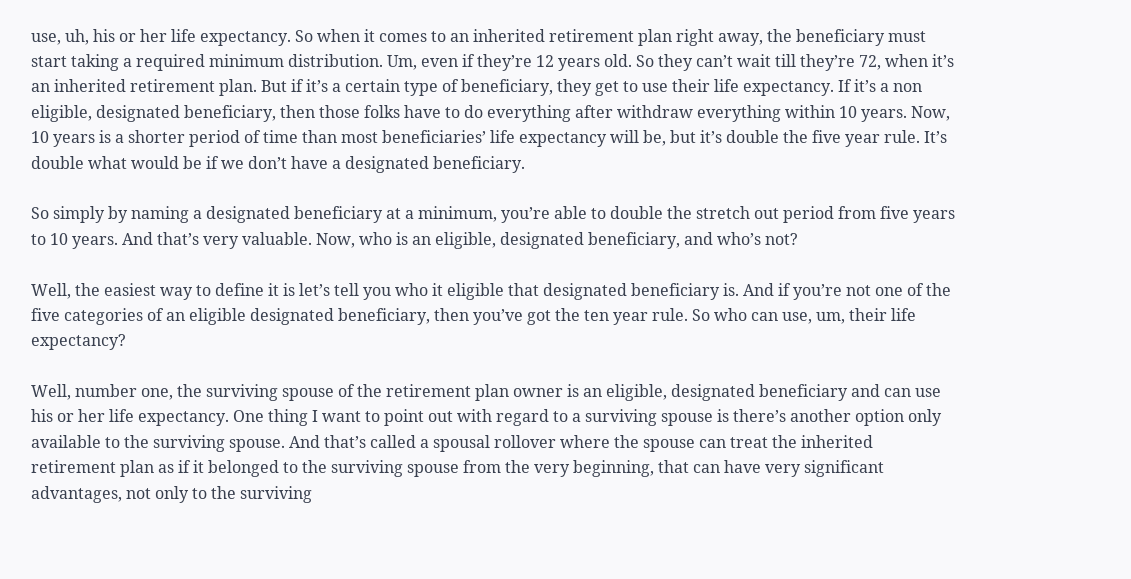use, uh, his or her life expectancy. So when it comes to an inherited retirement plan right away, the beneficiary must start taking a required minimum distribution. Um, even if they’re 12 years old. So they can’t wait till they’re 72, when it’s an inherited retirement plan. But if it’s a certain type of beneficiary, they get to use their life expectancy. If it’s a non eligible, designated beneficiary, then those folks have to do everything after withdraw everything within 10 years. Now, 10 years is a shorter period of time than most beneficiaries’ life expectancy will be, but it’s double the five year rule. It’s double what would be if we don’t have a designated beneficiary.

So simply by naming a designated beneficiary at a minimum, you’re able to double the stretch out period from five years to 10 years. And that’s very valuable. Now, who is an eligible, designated beneficiary, and who’s not?

Well, the easiest way to define it is let’s tell you who it eligible that designated beneficiary is. And if you’re not one of the five categories of an eligible designated beneficiary, then you’ve got the ten year rule. So who can use, um, their life expectancy?

Well, number one, the surviving spouse of the retirement plan owner is an eligible, designated beneficiary and can use his or her life expectancy. One thing I want to point out with regard to a surviving spouse is there’s another option only available to the surviving spouse. And that’s called a spousal rollover where the spouse can treat the inherited retirement plan as if it belonged to the surviving spouse from the very beginning, that can have very significant advantages, not only to the surviving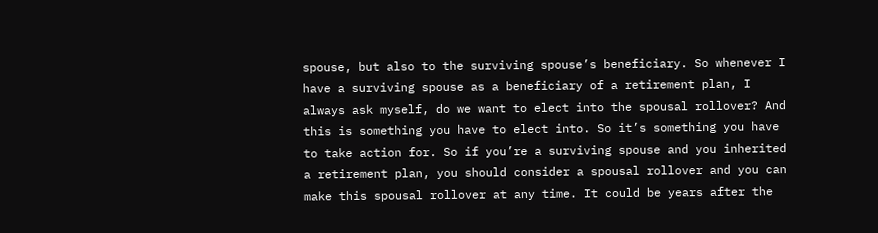spouse, but also to the surviving spouse’s beneficiary. So whenever I have a surviving spouse as a beneficiary of a retirement plan, I always ask myself, do we want to elect into the spousal rollover? And this is something you have to elect into. So it’s something you have to take action for. So if you’re a surviving spouse and you inherited a retirement plan, you should consider a spousal rollover and you can make this spousal rollover at any time. It could be years after the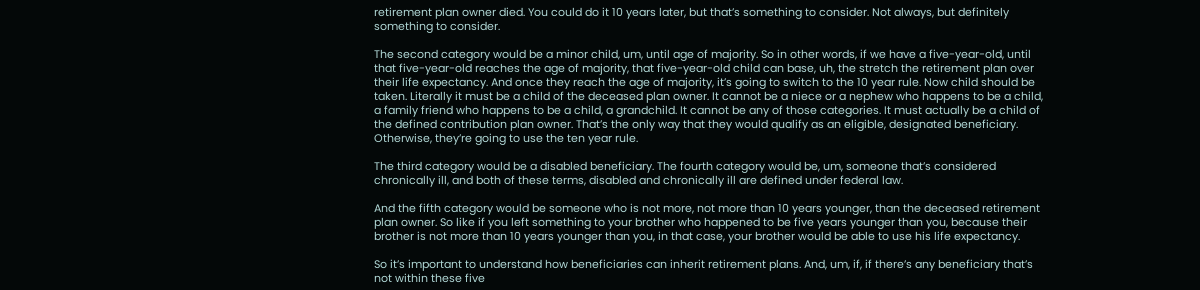retirement plan owner died. You could do it 10 years later, but that’s something to consider. Not always, but definitely something to consider.

The second category would be a minor child, um, until age of majority. So in other words, if we have a five-year-old, until that five-year-old reaches the age of majority, that five-year-old child can base, uh, the stretch the retirement plan over their life expectancy. And once they reach the age of majority, it’s going to switch to the 10 year rule. Now child should be taken. Literally it must be a child of the deceased plan owner. It cannot be a niece or a nephew who happens to be a child, a family friend who happens to be a child, a grandchild. It cannot be any of those categories. It must actually be a child of the defined contribution plan owner. That’s the only way that they would qualify as an eligible, designated beneficiary. Otherwise, they’re going to use the ten year rule.

The third category would be a disabled beneficiary. The fourth category would be, um, someone that’s considered chronically ill, and both of these terms, disabled and chronically ill are defined under federal law.

And the fifth category would be someone who is not more, not more than 10 years younger, than the deceased retirement plan owner. So like if you left something to your brother who happened to be five years younger than you, because their brother is not more than 10 years younger than you, in that case, your brother would be able to use his life expectancy.

So it’s important to understand how beneficiaries can inherit retirement plans. And, um, if, if there’s any beneficiary that’s not within these five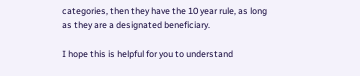categories, then they have the 10 year rule, as long as they are a designated beneficiary.

I hope this is helpful for you to understand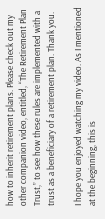how to inherit retirement plans. Please check out my other companion video, entitled, “The Retirement Plan Trust,” to see how these rules are implemented with a trust as a beneficiary of a retirement plan. Thank you.

I hope you enjoyed watching my video. As I mentioned at the beginning, this is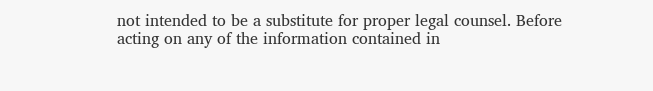not intended to be a substitute for proper legal counsel. Before acting on any of the information contained in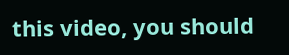this video, you should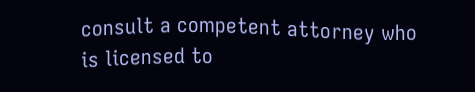consult a competent attorney who is licensed to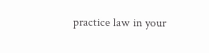practice law in your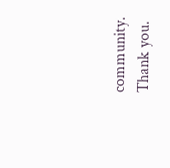community. Thank you.